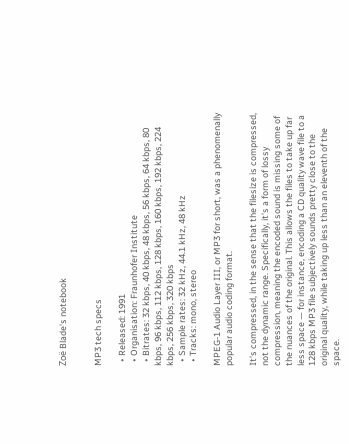Zoë Blade's notebook


MP3 tech specs

  • Released: 1991
  • Organisation: Fraunhofer Institute
  • Bitrates: 32 kbps, 40 kbps, 48 kbps, 56 kbps, 64 kbps, 80 kbps, 96 kbps, 112 kbps, 128 kbps, 160 kbps, 192 kbps, 224 kbps, 256 kbps, 320 kbps
  • Sample rates: 32 kHz, 44.1 kHz, 48 kHz
  • Tracks: mono, stereo

MPEG-1 Audio Layer III, or MP3 for short, was a phenomenally popular audio coding format.

It's compressed, in the sense that the filesize is compressed, not the dynamic range. Specifically, it's a form of lossy compression, meaning the encoded sound is missing some of the nuances of the original. This allows the files to take up far less space — for instance, encoding a CD quality wave file to a 128 kbps MP3 file subjectively sounds pretty close to the original quality, while taking up less than an eleventh of the space.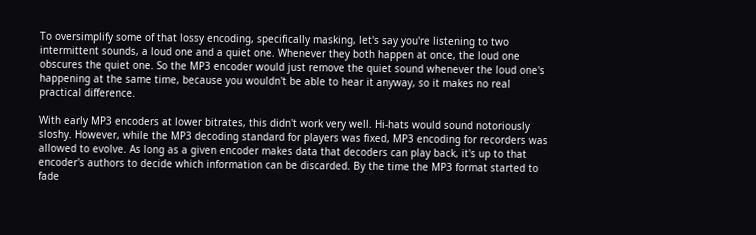To oversimplify some of that lossy encoding, specifically masking, let's say you're listening to two intermittent sounds, a loud one and a quiet one. Whenever they both happen at once, the loud one obscures the quiet one. So the MP3 encoder would just remove the quiet sound whenever the loud one's happening at the same time, because you wouldn't be able to hear it anyway, so it makes no real practical difference.

With early MP3 encoders at lower bitrates, this didn't work very well. Hi-hats would sound notoriously sloshy. However, while the MP3 decoding standard for players was fixed, MP3 encoding for recorders was allowed to evolve. As long as a given encoder makes data that decoders can play back, it's up to that encoder's authors to decide which information can be discarded. By the time the MP3 format started to fade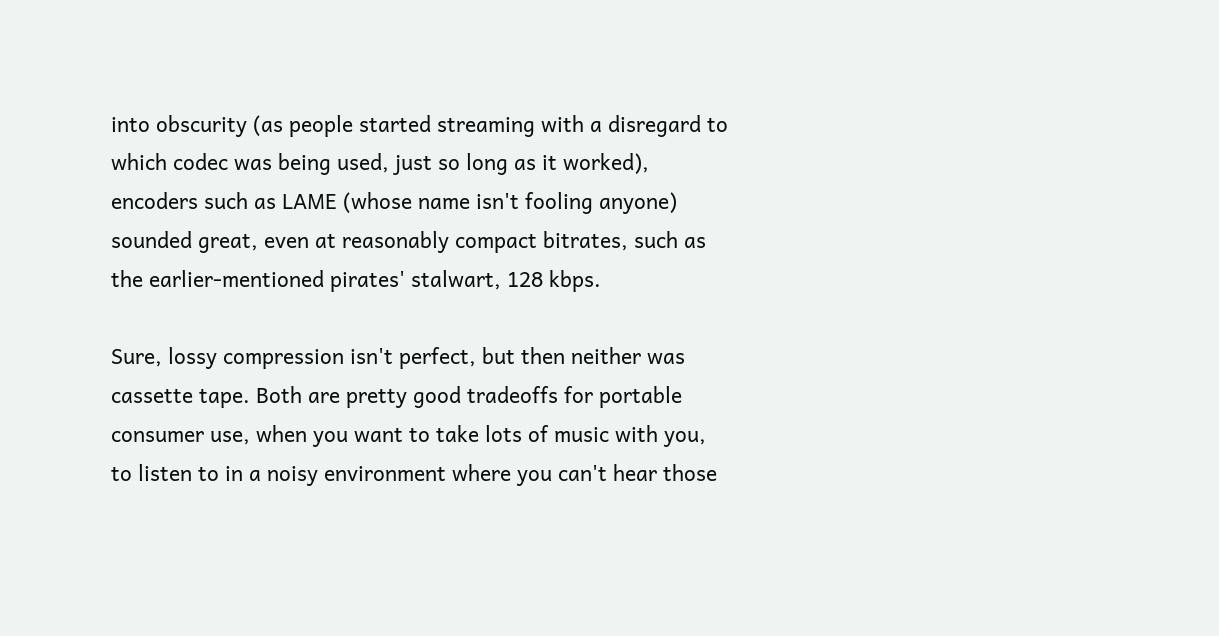into obscurity (as people started streaming with a disregard to which codec was being used, just so long as it worked), encoders such as LAME (whose name isn't fooling anyone) sounded great, even at reasonably compact bitrates, such as the earlier-mentioned pirates' stalwart, 128 kbps.

Sure, lossy compression isn't perfect, but then neither was cassette tape. Both are pretty good tradeoffs for portable consumer use, when you want to take lots of music with you, to listen to in a noisy environment where you can't hear those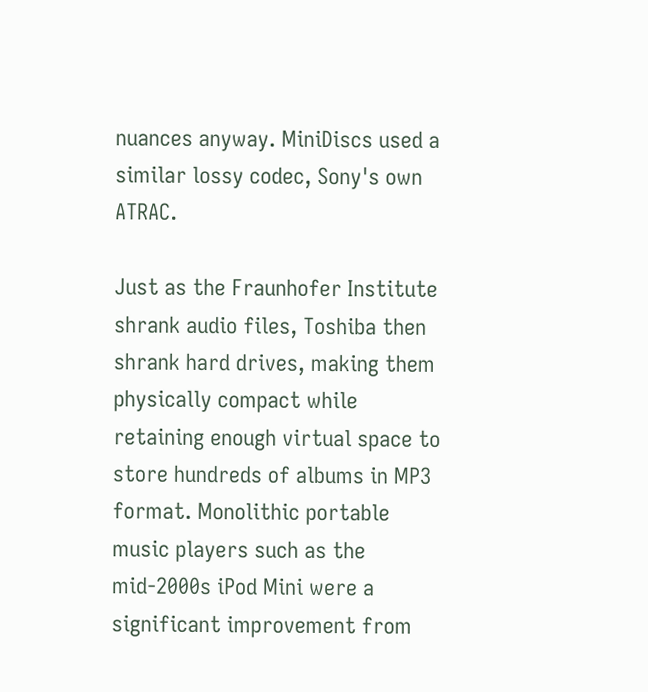nuances anyway. MiniDiscs used a similar lossy codec, Sony's own ATRAC.

Just as the Fraunhofer Institute shrank audio files, Toshiba then shrank hard drives, making them physically compact while retaining enough virtual space to store hundreds of albums in MP3 format. Monolithic portable music players such as the mid-2000s iPod Mini were a significant improvement from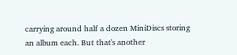carrying around half a dozen MiniDiscs storing an album each. But that's another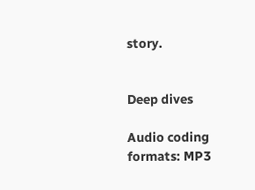story.


Deep dives

Audio coding formats: MP3